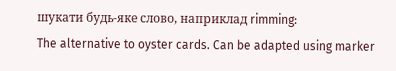шукати будь-яке слово, наприклад rimming:
The alternative to oyster cards. Can be adapted using marker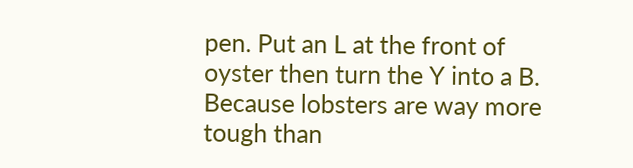pen. Put an L at the front of oyster then turn the Y into a B. Because lobsters are way more tough than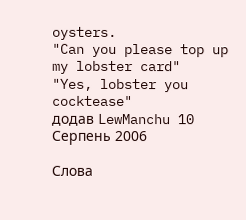oysters.
"Can you please top up my lobster card"
"Yes, lobster you cocktease"
додав LewManchu 10 Серпень 2006

Слова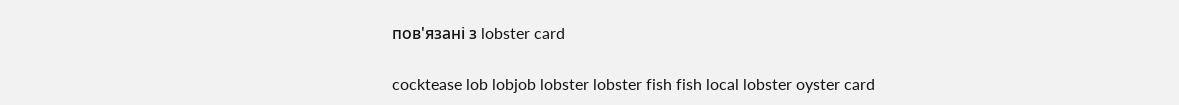пов'язані з lobster card

cocktease lob lobjob lobster lobster fish fish local lobster oyster card